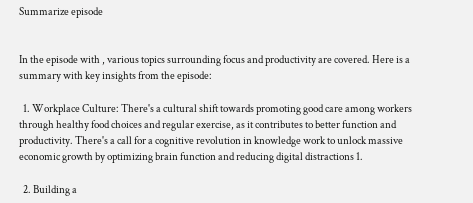Summarize episode


In the episode with , various topics surrounding focus and productivity are covered. Here is a summary with key insights from the episode:

  1. Workplace Culture: There's a cultural shift towards promoting good care among workers through healthy food choices and regular exercise, as it contributes to better function and productivity. There's a call for a cognitive revolution in knowledge work to unlock massive economic growth by optimizing brain function and reducing digital distractions 1.

  2. Building a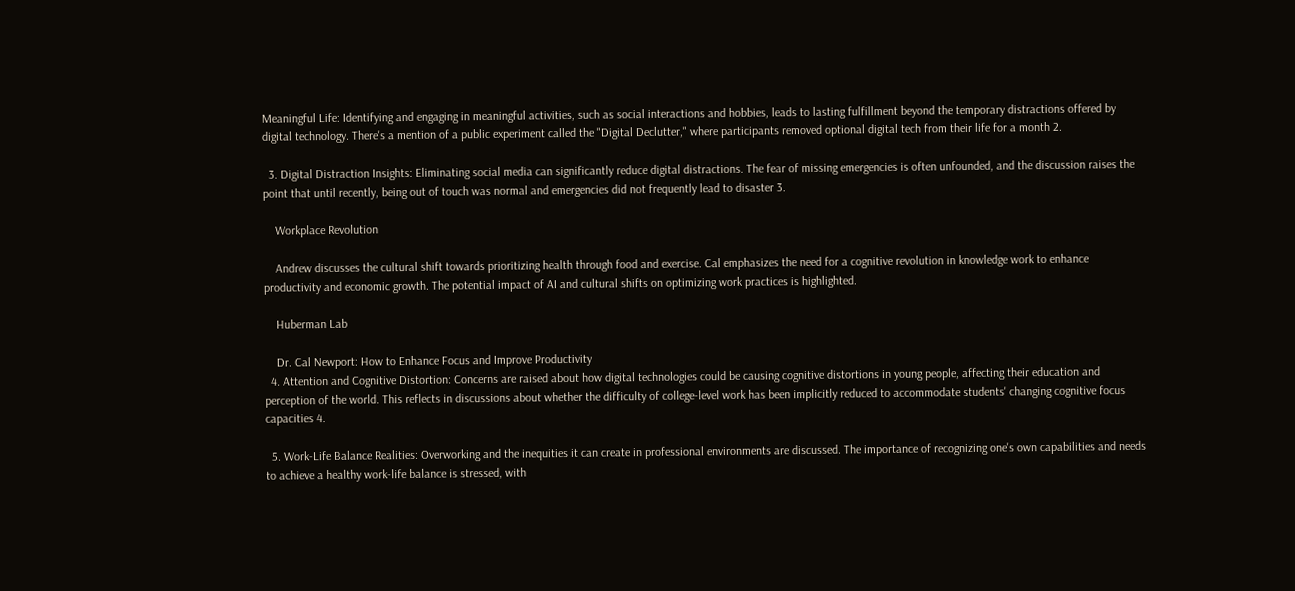Meaningful Life: Identifying and engaging in meaningful activities, such as social interactions and hobbies, leads to lasting fulfillment beyond the temporary distractions offered by digital technology. There's a mention of a public experiment called the "Digital Declutter," where participants removed optional digital tech from their life for a month 2.

  3. Digital Distraction Insights: Eliminating social media can significantly reduce digital distractions. The fear of missing emergencies is often unfounded, and the discussion raises the point that until recently, being out of touch was normal and emergencies did not frequently lead to disaster 3.

    Workplace Revolution

    Andrew discusses the cultural shift towards prioritizing health through food and exercise. Cal emphasizes the need for a cognitive revolution in knowledge work to enhance productivity and economic growth. The potential impact of AI and cultural shifts on optimizing work practices is highlighted.

    Huberman Lab

    Dr. Cal Newport: How to Enhance Focus and Improve Productivity
  4. Attention and Cognitive Distortion: Concerns are raised about how digital technologies could be causing cognitive distortions in young people, affecting their education and perception of the world. This reflects in discussions about whether the difficulty of college-level work has been implicitly reduced to accommodate students' changing cognitive focus capacities 4.

  5. Work-Life Balance Realities: Overworking and the inequities it can create in professional environments are discussed. The importance of recognizing one's own capabilities and needs to achieve a healthy work-life balance is stressed, with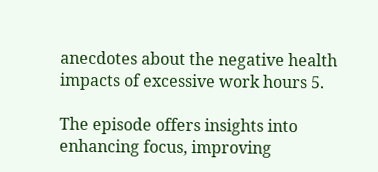anecdotes about the negative health impacts of excessive work hours 5.

The episode offers insights into enhancing focus, improving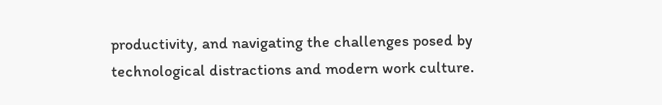productivity, and navigating the challenges posed by technological distractions and modern work culture.